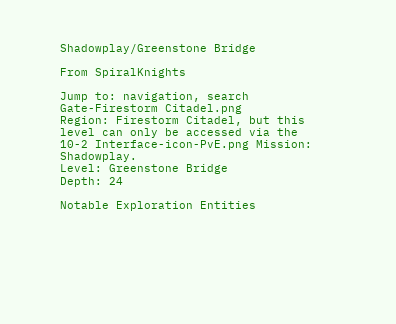Shadowplay/Greenstone Bridge

From SpiralKnights

Jump to: navigation, search
Gate-Firestorm Citadel.png
Region: Firestorm Citadel, but this level can only be accessed via the 10-2 Interface-icon-PvE.png Mission: Shadowplay.
Level: Greenstone Bridge
Depth: 24

Notable Exploration Entities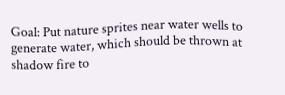Goal: Put nature sprites near water wells to generate water, which should be thrown at shadow fire to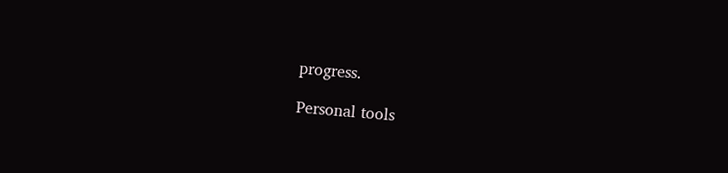progress.

Personal tools